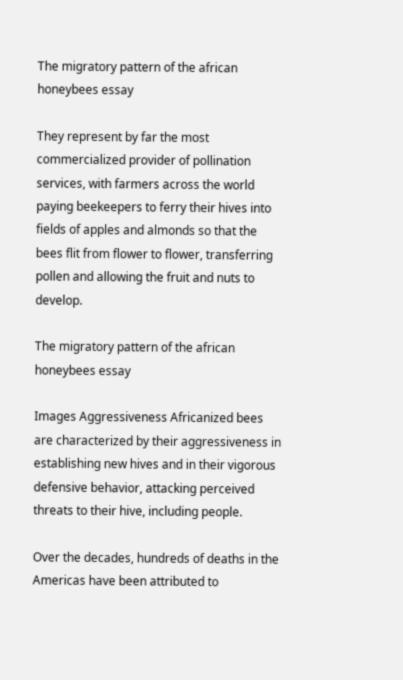The migratory pattern of the african honeybees essay

They represent by far the most commercialized provider of pollination services, with farmers across the world paying beekeepers to ferry their hives into fields of apples and almonds so that the bees flit from flower to flower, transferring pollen and allowing the fruit and nuts to develop.

The migratory pattern of the african honeybees essay

Images Aggressiveness Africanized bees are characterized by their aggressiveness in establishing new hives and in their vigorous defensive behavior, attacking perceived threats to their hive, including people.

Over the decades, hundreds of deaths in the Americas have been attributed to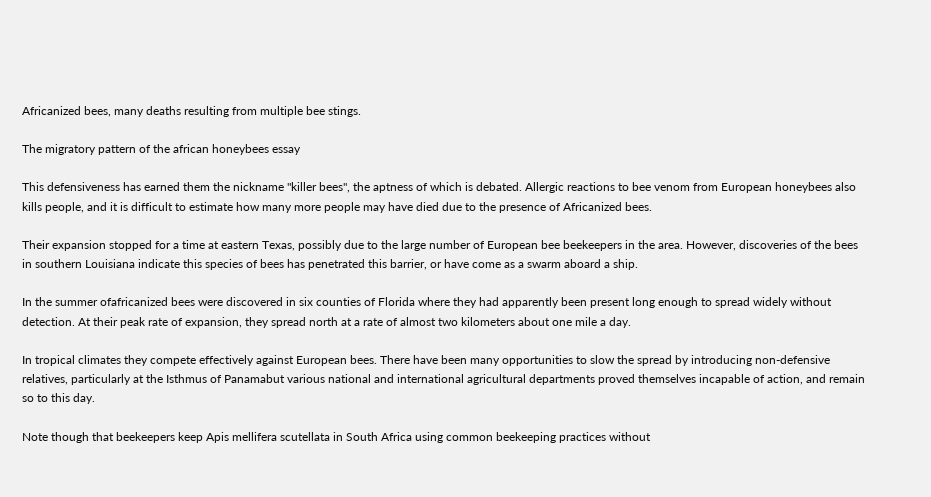Africanized bees, many deaths resulting from multiple bee stings.

The migratory pattern of the african honeybees essay

This defensiveness has earned them the nickname "killer bees", the aptness of which is debated. Allergic reactions to bee venom from European honeybees also kills people, and it is difficult to estimate how many more people may have died due to the presence of Africanized bees.

Their expansion stopped for a time at eastern Texas, possibly due to the large number of European bee beekeepers in the area. However, discoveries of the bees in southern Louisiana indicate this species of bees has penetrated this barrier, or have come as a swarm aboard a ship.

In the summer ofafricanized bees were discovered in six counties of Florida where they had apparently been present long enough to spread widely without detection. At their peak rate of expansion, they spread north at a rate of almost two kilometers about one mile a day.

In tropical climates they compete effectively against European bees. There have been many opportunities to slow the spread by introducing non-defensive relatives, particularly at the Isthmus of Panamabut various national and international agricultural departments proved themselves incapable of action, and remain so to this day.

Note though that beekeepers keep Apis mellifera scutellata in South Africa using common beekeeping practices without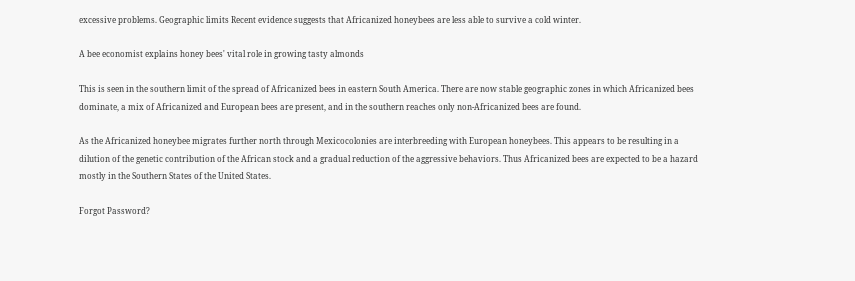excessive problems. Geographic limits Recent evidence suggests that Africanized honeybees are less able to survive a cold winter.

A bee economist explains honey bees' vital role in growing tasty almonds

This is seen in the southern limit of the spread of Africanized bees in eastern South America. There are now stable geographic zones in which Africanized bees dominate, a mix of Africanized and European bees are present, and in the southern reaches only non-Africanized bees are found.

As the Africanized honeybee migrates further north through Mexicocolonies are interbreeding with European honeybees. This appears to be resulting in a dilution of the genetic contribution of the African stock and a gradual reduction of the aggressive behaviors. Thus Africanized bees are expected to be a hazard mostly in the Southern States of the United States.

Forgot Password?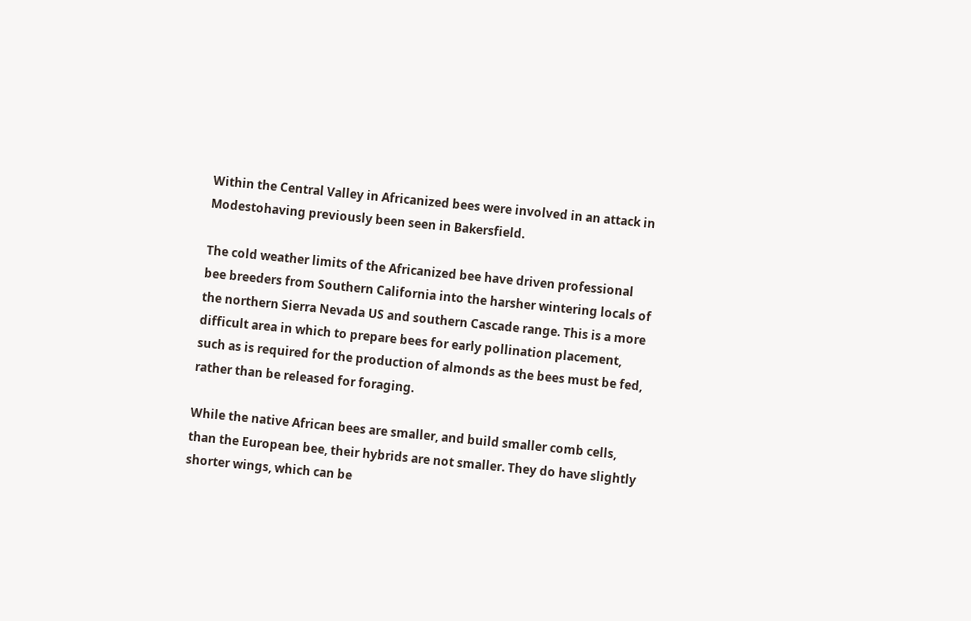Within the Central Valley in Africanized bees were involved in an attack in Modestohaving previously been seen in Bakersfield.

The cold weather limits of the Africanized bee have driven professional bee breeders from Southern California into the harsher wintering locals of the northern Sierra Nevada US and southern Cascade range. This is a more difficult area in which to prepare bees for early pollination placement, such as is required for the production of almonds as the bees must be fed, rather than be released for foraging.

While the native African bees are smaller, and build smaller comb cells, than the European bee, their hybrids are not smaller. They do have slightly shorter wings, which can be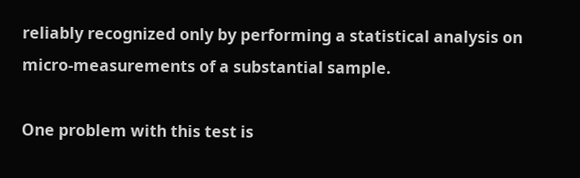reliably recognized only by performing a statistical analysis on micro-measurements of a substantial sample.

One problem with this test is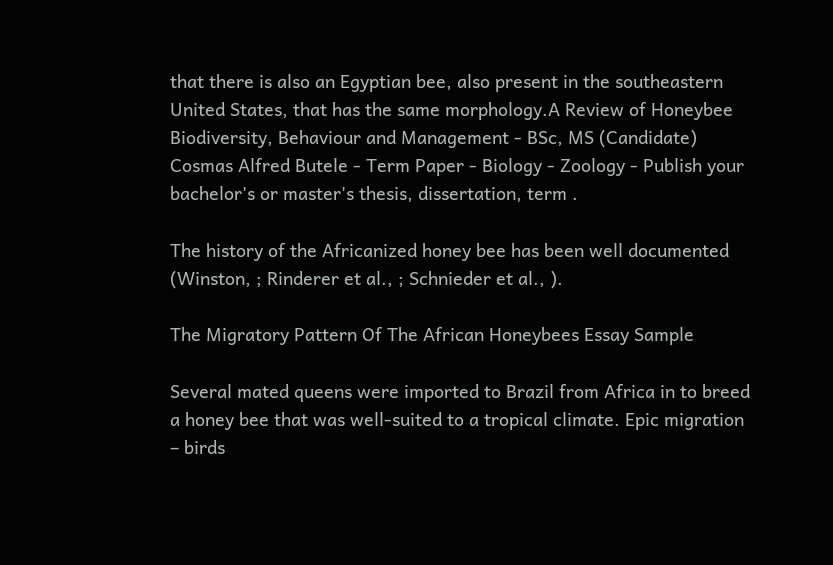that there is also an Egyptian bee, also present in the southeastern United States, that has the same morphology.A Review of Honeybee Biodiversity, Behaviour and Management - BSc, MS (Candidate) Cosmas Alfred Butele - Term Paper - Biology - Zoology - Publish your bachelor's or master's thesis, dissertation, term .

The history of the Africanized honey bee has been well documented (Winston, ; Rinderer et al., ; Schnieder et al., ).

The Migratory Pattern Of The African Honeybees Essay Sample

Several mated queens were imported to Brazil from Africa in to breed a honey bee that was well-suited to a tropical climate. Epic migration – birds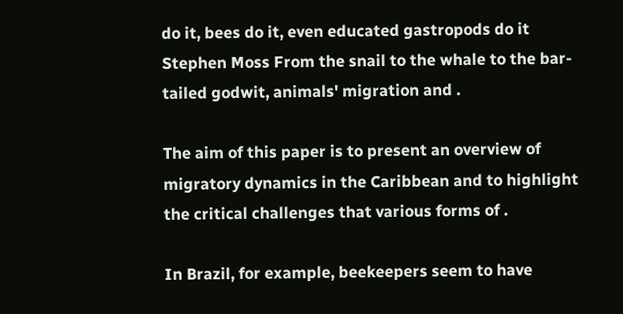do it, bees do it, even educated gastropods do it Stephen Moss From the snail to the whale to the bar-tailed godwit, animals' migration and .

The aim of this paper is to present an overview of migratory dynamics in the Caribbean and to highlight the critical challenges that various forms of .

In Brazil, for example, beekeepers seem to have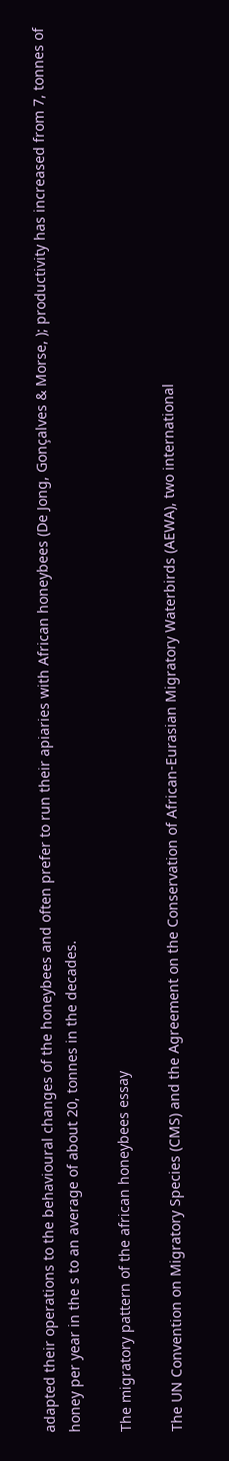adapted their operations to the behavioural changes of the honeybees and often prefer to run their apiaries with African honeybees (De Jong, Gonçalves & Morse, ); productivity has increased from 7, tonnes of honey per year in the s to an average of about 20, tonnes in the decades.

The migratory pattern of the african honeybees essay

The UN Convention on Migratory Species (CMS) and the Agreement on the Conservation of African-Eurasian Migratory Waterbirds (AEWA), two international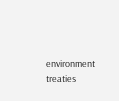environment treaties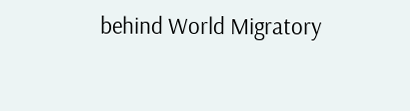behind World Migratory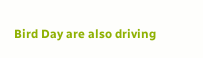Bird Day are also driving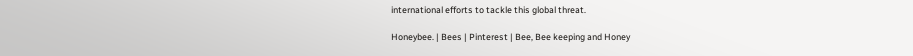international efforts to tackle this global threat.

Honeybee. | Bees | Pinterest | Bee, Bee keeping and Honey